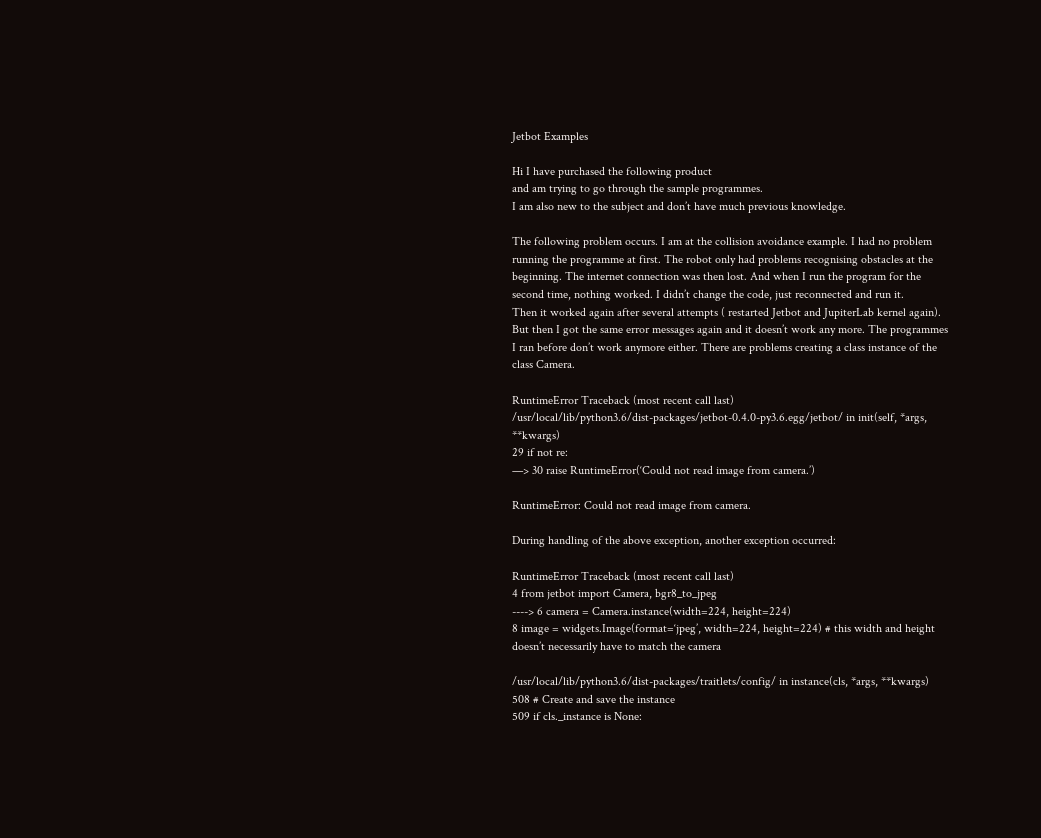Jetbot Examples

Hi I have purchased the following product
and am trying to go through the sample programmes.
I am also new to the subject and don’t have much previous knowledge.

The following problem occurs. I am at the collision avoidance example. I had no problem running the programme at first. The robot only had problems recognising obstacles at the beginning. The internet connection was then lost. And when I run the program for the second time, nothing worked. I didn’t change the code, just reconnected and run it.
Then it worked again after several attempts ( restarted Jetbot and JupiterLab kernel again). But then I got the same error messages again and it doesn’t work any more. The programmes I ran before don’t work anymore either. There are problems creating a class instance of the class Camera.

RuntimeError Traceback (most recent call last)
/usr/local/lib/python3.6/dist-packages/jetbot-0.4.0-py3.6.egg/jetbot/ in init(self, *args, **kwargs)
29 if not re:
—> 30 raise RuntimeError(‘Could not read image from camera.’)

RuntimeError: Could not read image from camera.

During handling of the above exception, another exception occurred:

RuntimeError Traceback (most recent call last)
4 from jetbot import Camera, bgr8_to_jpeg
----> 6 camera = Camera.instance(width=224, height=224)
8 image = widgets.Image(format=‘jpeg’, width=224, height=224) # this width and height doesn’t necessarily have to match the camera

/usr/local/lib/python3.6/dist-packages/traitlets/config/ in instance(cls, *args, **kwargs)
508 # Create and save the instance
509 if cls._instance is None: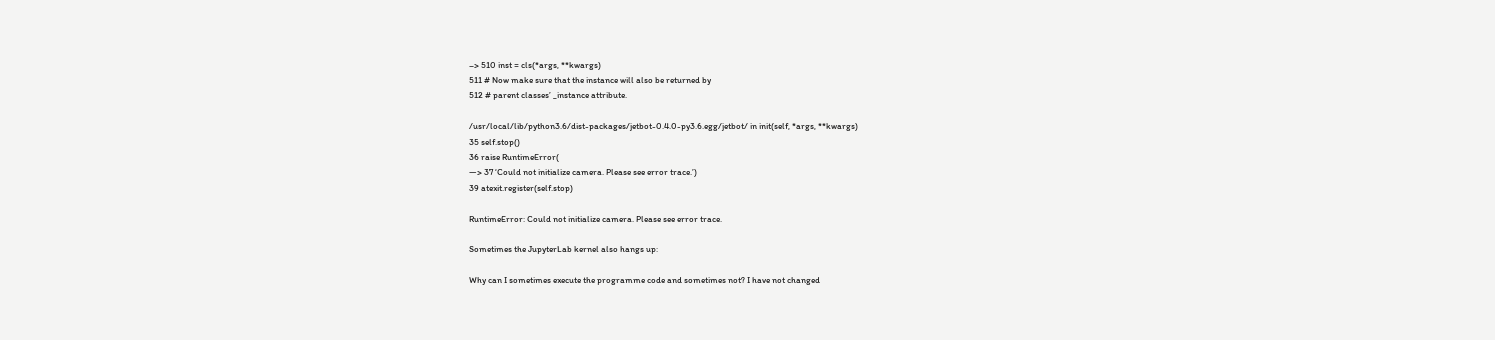–> 510 inst = cls(*args, **kwargs)
511 # Now make sure that the instance will also be returned by
512 # parent classes’ _instance attribute.

/usr/local/lib/python3.6/dist-packages/jetbot-0.4.0-py3.6.egg/jetbot/ in init(self, *args, **kwargs)
35 self.stop()
36 raise RuntimeError(
—> 37 ‘Could not initialize camera. Please see error trace.’)
39 atexit.register(self.stop)

RuntimeError: Could not initialize camera. Please see error trace.

Sometimes the JupyterLab kernel also hangs up:

Why can I sometimes execute the programme code and sometimes not? I have not changed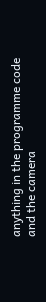anything in the programme code and the camera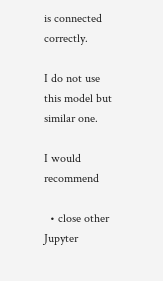is connected correctly.

I do not use this model but similar one.

I would recommend

  • close other Jupyter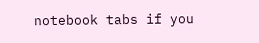notebook tabs if you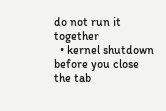do not run it together
  • kernel shutdown before you close the tab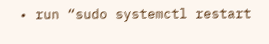• run “sudo systemctl restart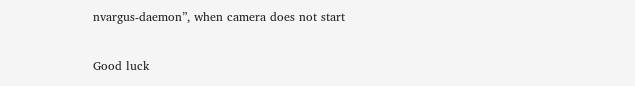nvargus-daemon”, when camera does not start

Good luck